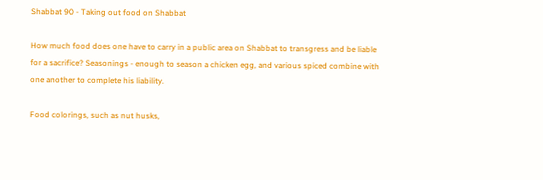Shabbat 90 - Taking out food on Shabbat

How much food does one have to carry in a public area on Shabbat to transgress and be liable for a sacrifice? Seasonings - enough to season a chicken egg, and various spiced combine with one another to complete his liability.

Food colorings, such as nut husks,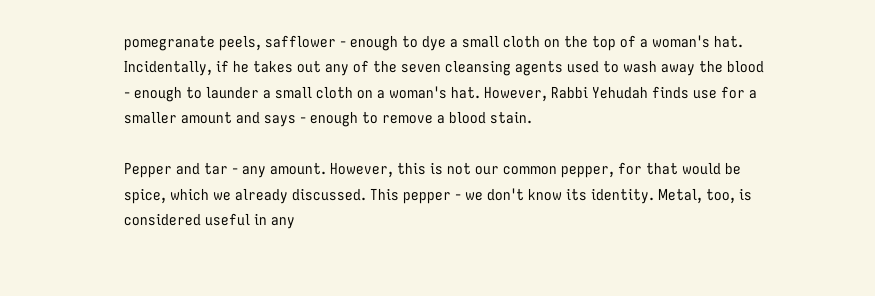pomegranate peels, safflower - enough to dye a small cloth on the top of a woman's hat. Incidentally, if he takes out any of the seven cleansing agents used to wash away the blood - enough to launder a small cloth on a woman's hat. However, Rabbi Yehudah finds use for a smaller amount and says - enough to remove a blood stain.

Pepper and tar - any amount. However, this is not our common pepper, for that would be spice, which we already discussed. This pepper - we don't know its identity. Metal, too, is considered useful in any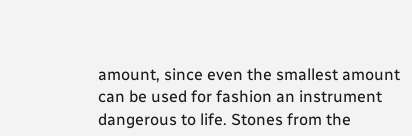amount, since even the smallest amount can be used for fashion an instrument dangerous to life. Stones from the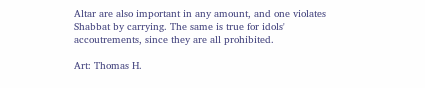Altar are also important in any amount, and one violates Shabbat by carrying. The same is true for idols' accoutrements, since they are all prohibited.

Art: Thomas H.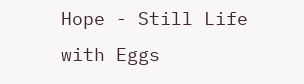Hope - Still Life with Eggs